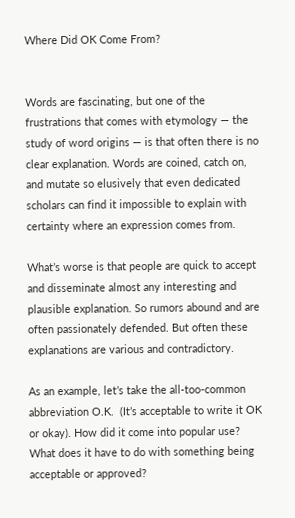Where Did OK Come From?


Words are fascinating, but one of the frustrations that comes with etymology — the  study of word origins — is that often there is no clear explanation. Words are coined, catch on, and mutate so elusively that even dedicated scholars can find it impossible to explain with certainty where an expression comes from.

What’s worse is that people are quick to accept and disseminate almost any interesting and plausible explanation. So rumors abound and are often passionately defended. But often these explanations are various and contradictory.

As an example, let’s take the all-too-common abbreviation O.K.  (It’s acceptable to write it OK or okay). How did it come into popular use? What does it have to do with something being acceptable or approved?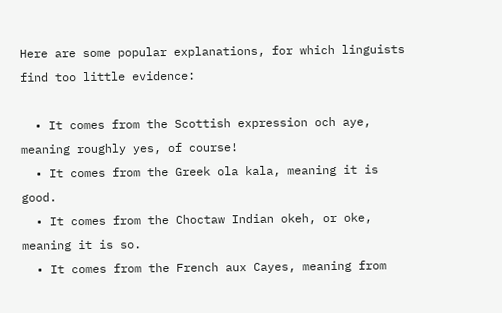Here are some popular explanations, for which linguists find too little evidence:

  • It comes from the Scottish expression och aye, meaning roughly yes, of course!
  • It comes from the Greek ola kala, meaning it is good.
  • It comes from the Choctaw Indian okeh, or oke, meaning it is so.
  • It comes from the French aux Cayes, meaning from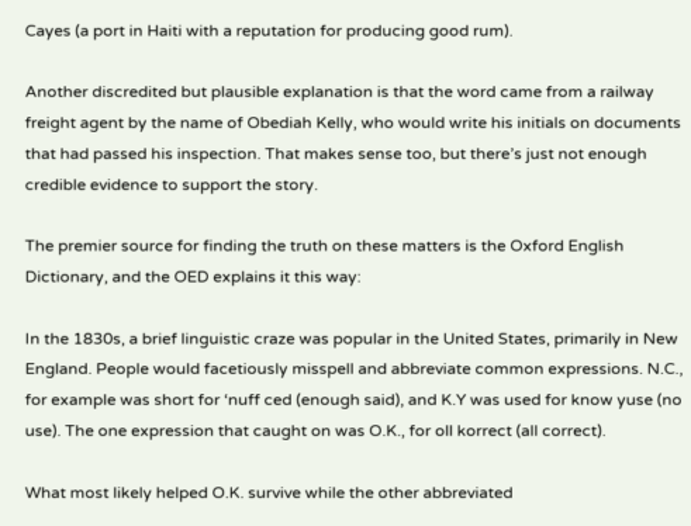Cayes (a port in Haiti with a reputation for producing good rum).

Another discredited but plausible explanation is that the word came from a railway freight agent by the name of Obediah Kelly, who would write his initials on documents that had passed his inspection. That makes sense too, but there’s just not enough credible evidence to support the story.

The premier source for finding the truth on these matters is the Oxford English Dictionary, and the OED explains it this way:

In the 1830s, a brief linguistic craze was popular in the United States, primarily in New England. People would facetiously misspell and abbreviate common expressions. N.C., for example was short for ‘nuff ced (enough said), and K.Y was used for know yuse (no use). The one expression that caught on was O.K., for oll korrect (all correct).

What most likely helped O.K. survive while the other abbreviated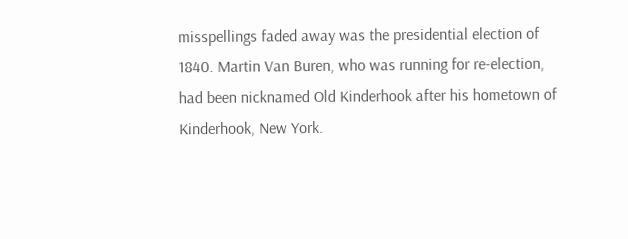misspellings faded away was the presidential election of 1840. Martin Van Buren, who was running for re-election, had been nicknamed Old Kinderhook after his hometown of Kinderhook, New York.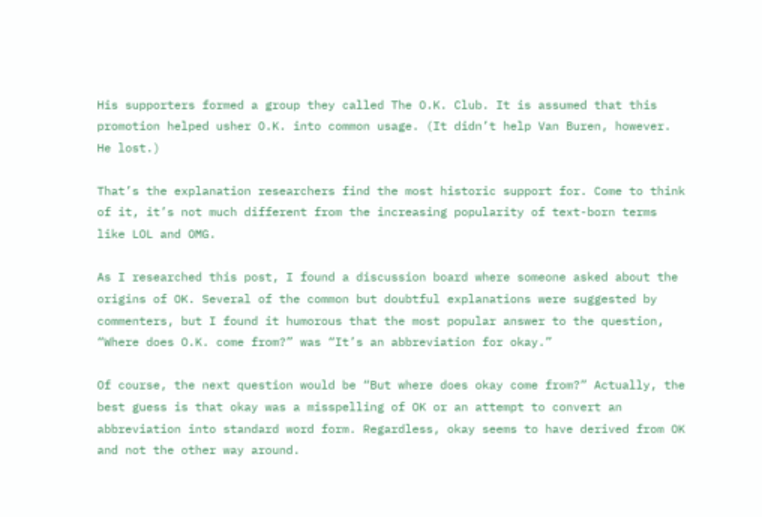His supporters formed a group they called The O.K. Club. It is assumed that this promotion helped usher O.K. into common usage. (It didn’t help Van Buren, however. He lost.)

That’s the explanation researchers find the most historic support for. Come to think of it, it’s not much different from the increasing popularity of text-born terms like LOL and OMG.

As I researched this post, I found a discussion board where someone asked about the origins of OK. Several of the common but doubtful explanations were suggested by commenters, but I found it humorous that the most popular answer to the question, “Where does O.K. come from?” was “It’s an abbreviation for okay.”

Of course, the next question would be “But where does okay come from?” Actually, the best guess is that okay was a misspelling of OK or an attempt to convert an abbreviation into standard word form. Regardless, okay seems to have derived from OK and not the other way around.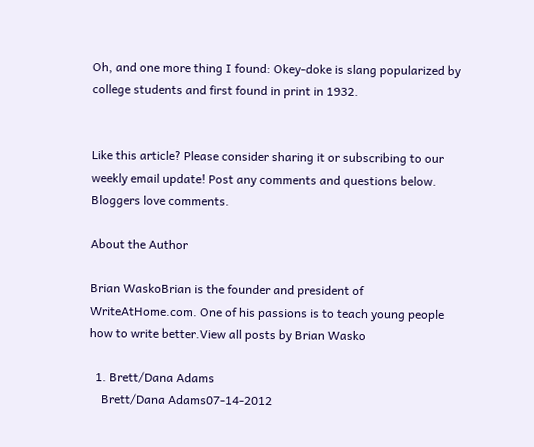Oh, and one more thing I found: Okey-doke is slang popularized by college students and first found in print in 1932.


Like this article? Please consider sharing it or subscribing to our weekly email update! Post any comments and questions below. Bloggers love comments.

About the Author

Brian WaskoBrian is the founder and president of WriteAtHome.com. One of his passions is to teach young people how to write better.View all posts by Brian Wasko

  1. Brett/Dana Adams
    Brett/Dana Adams07-14-2012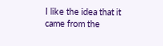I like the idea that it came from the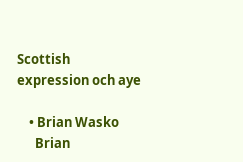Scottish expression och aye

    • Brian Wasko
      Brian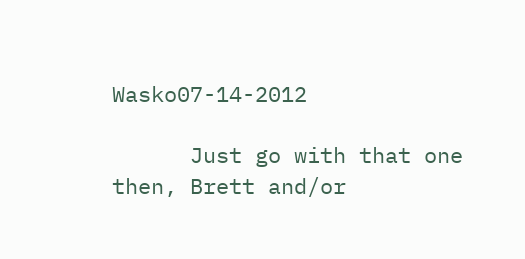Wasko07-14-2012

      Just go with that one then, Brett and/or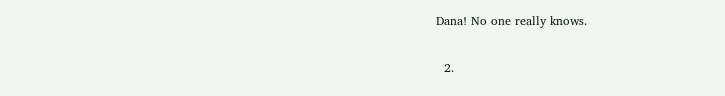Dana! No one really knows.

  2.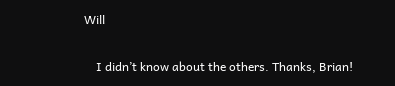Will

    I didn’t know about the others. Thanks, Brian!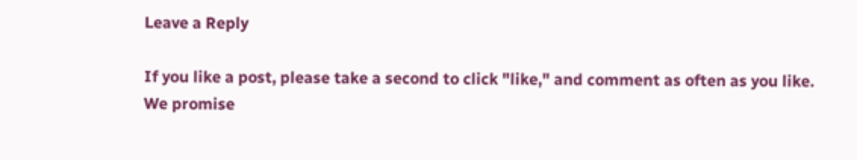Leave a Reply

If you like a post, please take a second to click "like," and comment as often as you like.
We promise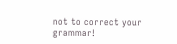not to correct your grammar!